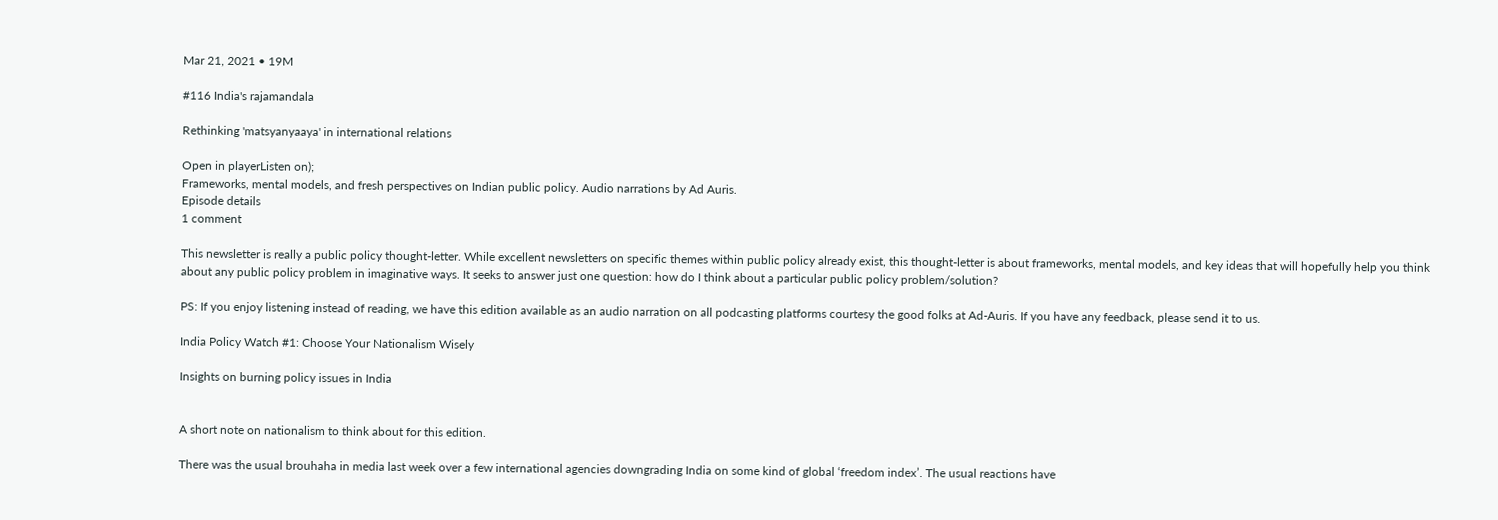Mar 21, 2021 • 19M

#116 India's rajamandala

Rethinking 'matsyanyaaya' in international relations

Open in playerListen on);
Frameworks, mental models, and fresh perspectives on Indian public policy. Audio narrations by Ad Auris.
Episode details
1 comment

This newsletter is really a public policy thought-letter. While excellent newsletters on specific themes within public policy already exist, this thought-letter is about frameworks, mental models, and key ideas that will hopefully help you think about any public policy problem in imaginative ways. It seeks to answer just one question: how do I think about a particular public policy problem/solution?

PS: If you enjoy listening instead of reading, we have this edition available as an audio narration on all podcasting platforms courtesy the good folks at Ad-Auris. If you have any feedback, please send it to us.

India Policy Watch #1: Choose Your Nationalism Wisely

Insights on burning policy issues in India


A short note on nationalism to think about for this edition.

There was the usual brouhaha in media last week over a few international agencies downgrading India on some kind of global ‘freedom index’. The usual reactions have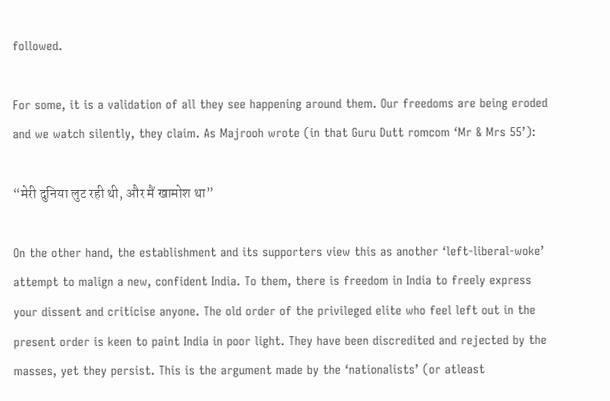followed.

For some, it is a validation of all they see happening around them. Our freedoms are being eroded and we watch silently, they claim. As Majrooh wrote (in that Guru Dutt romcom ‘Mr & Mrs 55’):

“मेरी दुनिया लुट रही थी, और मैं खामोश था”

On the other hand, the establishment and its supporters view this as another ‘left-liberal-woke’ attempt to malign a new, confident India. To them, there is freedom in India to freely express your dissent and criticise anyone. The old order of the privileged elite who feel left out in the present order is keen to paint India in poor light. They have been discredited and rejected by the masses, yet they persist. This is the argument made by the ‘nationalists’ (or atleast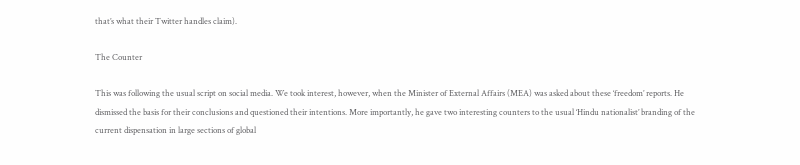that’s what their Twitter handles claim).

The Counter

This was following the usual script on social media. We took interest, however, when the Minister of External Affairs (MEA) was asked about these ‘freedom’ reports. He dismissed the basis for their conclusions and questioned their intentions. More importantly, he gave two interesting counters to the usual ‘Hindu nationalist’ branding of the current dispensation in large sections of global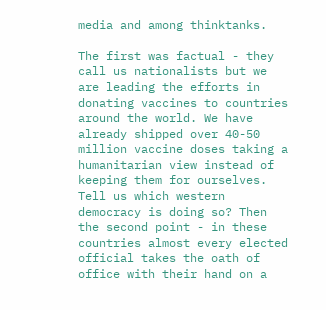media and among thinktanks.

The first was factual - they call us nationalists but we are leading the efforts in donating vaccines to countries around the world. We have already shipped over 40-50 million vaccine doses taking a humanitarian view instead of keeping them for ourselves. Tell us which western democracy is doing so? Then the second point - in these countries almost every elected official takes the oath of office with their hand on a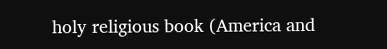holy religious book (America and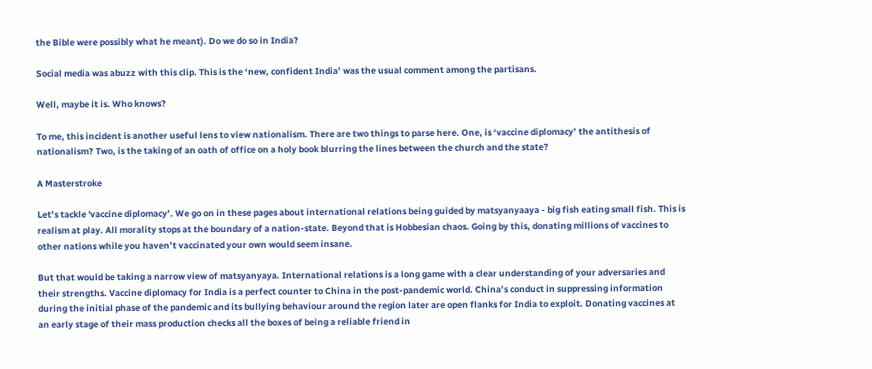the Bible were possibly what he meant). Do we do so in India?

Social media was abuzz with this clip. This is the ‘new, confident India’ was the usual comment among the partisans.

Well, maybe it is. Who knows?

To me, this incident is another useful lens to view nationalism. There are two things to parse here. One, is ‘vaccine diplomacy’ the antithesis of nationalism? Two, is the taking of an oath of office on a holy book blurring the lines between the church and the state?

A Masterstroke

Let’s tackle 'vaccine diplomacy’. We go on in these pages about international relations being guided by matsyanyaaya - big fish eating small fish. This is realism at play. All morality stops at the boundary of a nation-state. Beyond that is Hobbesian chaos. Going by this, donating millions of vaccines to other nations while you haven’t vaccinated your own would seem insane.

But that would be taking a narrow view of matsyanyaya. International relations is a long game with a clear understanding of your adversaries and their strengths. Vaccine diplomacy for India is a perfect counter to China in the post-pandemic world. China’s conduct in suppressing information during the initial phase of the pandemic and its bullying behaviour around the region later are open flanks for India to exploit. Donating vaccines at an early stage of their mass production checks all the boxes of being a reliable friend in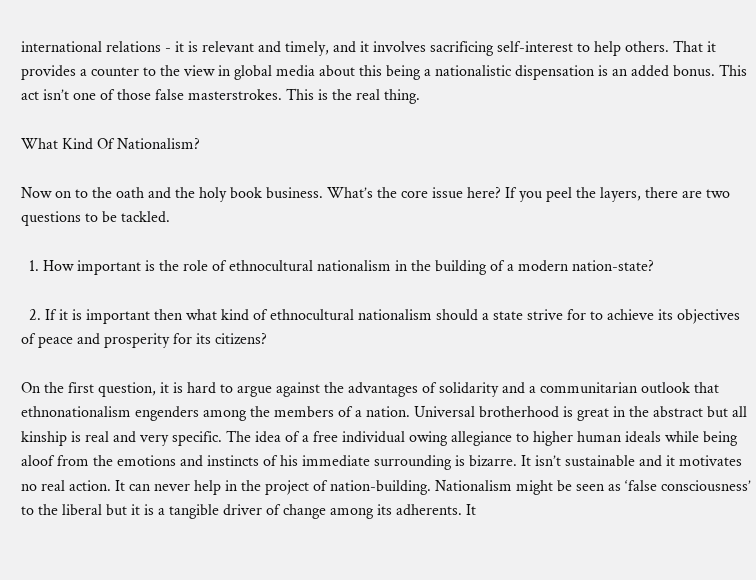international relations - it is relevant and timely, and it involves sacrificing self-interest to help others. That it provides a counter to the view in global media about this being a nationalistic dispensation is an added bonus. This act isn’t one of those false masterstrokes. This is the real thing.

What Kind Of Nationalism?

Now on to the oath and the holy book business. What’s the core issue here? If you peel the layers, there are two questions to be tackled.

  1. How important is the role of ethnocultural nationalism in the building of a modern nation-state?

  2. If it is important then what kind of ethnocultural nationalism should a state strive for to achieve its objectives of peace and prosperity for its citizens?

On the first question, it is hard to argue against the advantages of solidarity and a communitarian outlook that ethnonationalism engenders among the members of a nation. Universal brotherhood is great in the abstract but all kinship is real and very specific. The idea of a free individual owing allegiance to higher human ideals while being aloof from the emotions and instincts of his immediate surrounding is bizarre. It isn’t sustainable and it motivates no real action. It can never help in the project of nation-building. Nationalism might be seen as ‘false consciousness’ to the liberal but it is a tangible driver of change among its adherents. It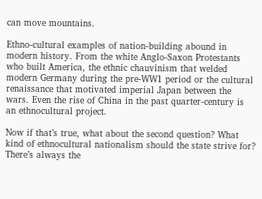can move mountains.

Ethno-cultural examples of nation-building abound in modern history. From the white Anglo-Saxon Protestants who built America, the ethnic chauvinism that welded modern Germany during the pre-WW1 period or the cultural renaissance that motivated imperial Japan between the wars. Even the rise of China in the past quarter-century is an ethnocultural project.

Now if that’s true, what about the second question? What kind of ethnocultural nationalism should the state strive for? There’s always the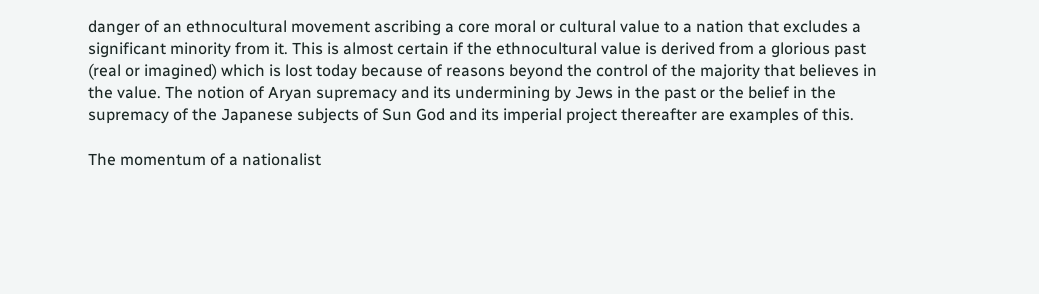danger of an ethnocultural movement ascribing a core moral or cultural value to a nation that excludes a significant minority from it. This is almost certain if the ethnocultural value is derived from a glorious past (real or imagined) which is lost today because of reasons beyond the control of the majority that believes in the value. The notion of Aryan supremacy and its undermining by Jews in the past or the belief in the supremacy of the Japanese subjects of Sun God and its imperial project thereafter are examples of this.

The momentum of a nationalist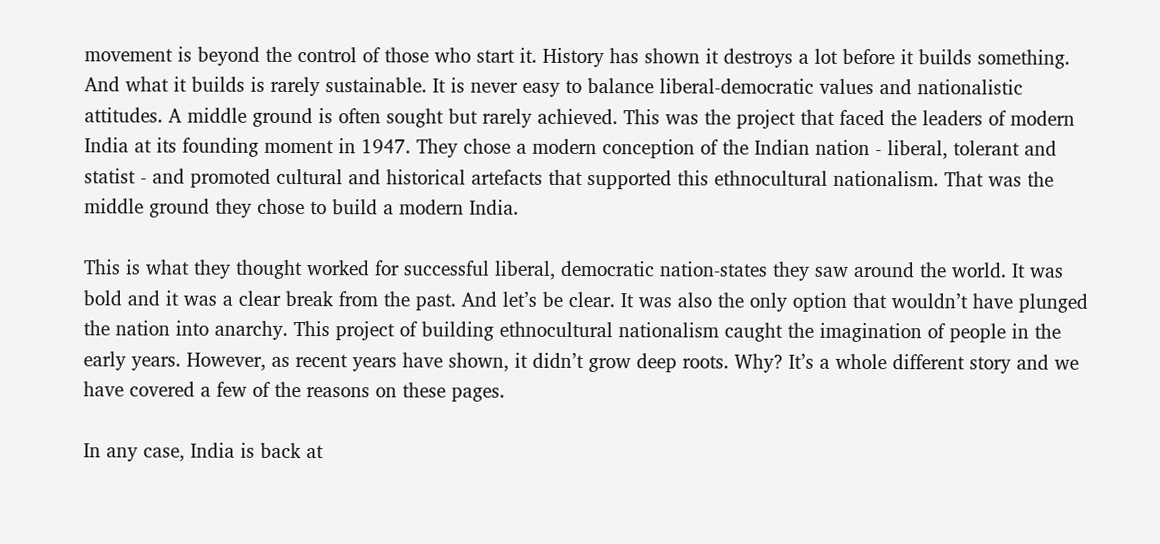movement is beyond the control of those who start it. History has shown it destroys a lot before it builds something. And what it builds is rarely sustainable. It is never easy to balance liberal-democratic values and nationalistic attitudes. A middle ground is often sought but rarely achieved. This was the project that faced the leaders of modern India at its founding moment in 1947. They chose a modern conception of the Indian nation - liberal, tolerant and statist - and promoted cultural and historical artefacts that supported this ethnocultural nationalism. That was the middle ground they chose to build a modern India.

This is what they thought worked for successful liberal, democratic nation-states they saw around the world. It was bold and it was a clear break from the past. And let’s be clear. It was also the only option that wouldn’t have plunged the nation into anarchy. This project of building ethnocultural nationalism caught the imagination of people in the early years. However, as recent years have shown, it didn’t grow deep roots. Why? It’s a whole different story and we have covered a few of the reasons on these pages.

In any case, India is back at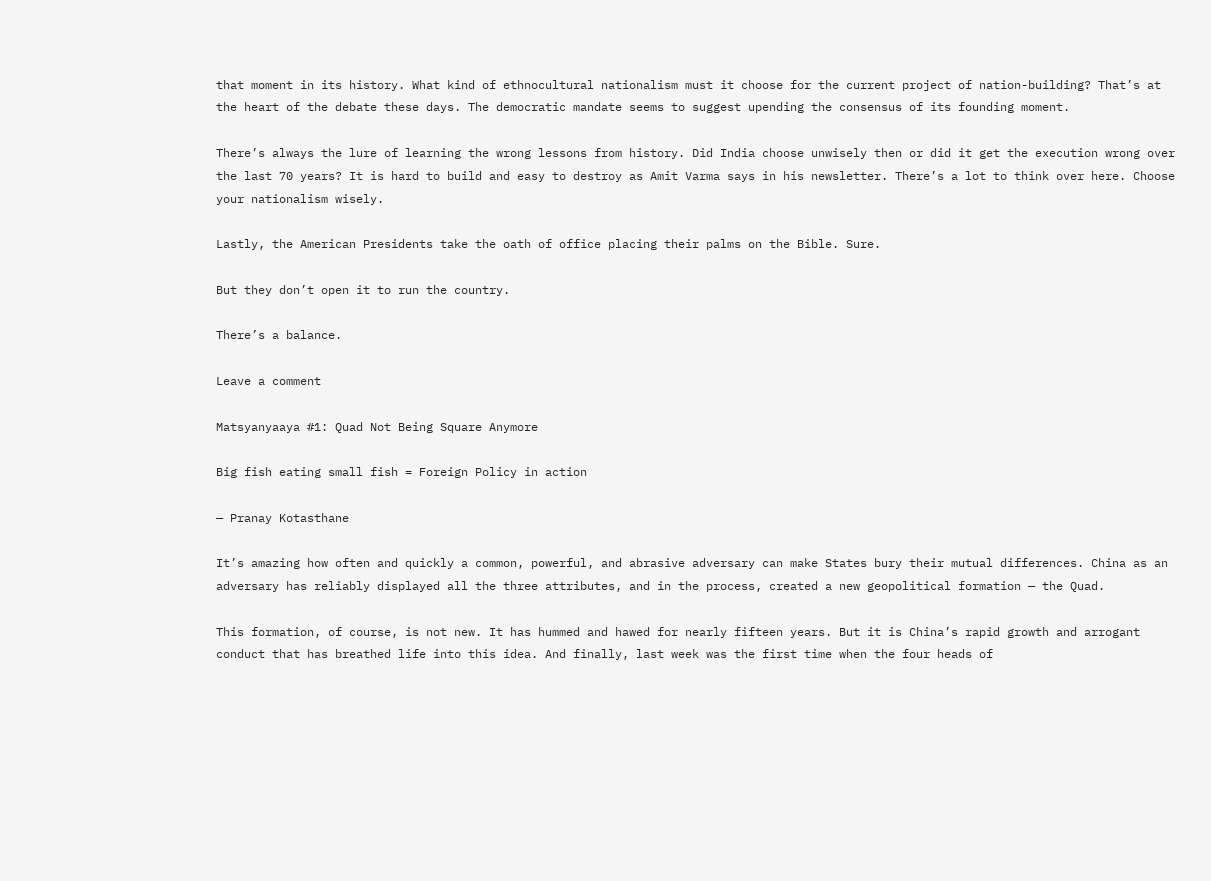that moment in its history. What kind of ethnocultural nationalism must it choose for the current project of nation-building? That’s at the heart of the debate these days. The democratic mandate seems to suggest upending the consensus of its founding moment.

There’s always the lure of learning the wrong lessons from history. Did India choose unwisely then or did it get the execution wrong over the last 70 years? It is hard to build and easy to destroy as Amit Varma says in his newsletter. There’s a lot to think over here. Choose your nationalism wisely.

Lastly, the American Presidents take the oath of office placing their palms on the Bible. Sure.

But they don’t open it to run the country.

There’s a balance.

Leave a comment

Matsyanyaaya #1: Quad Not Being Square Anymore

Big fish eating small fish = Foreign Policy in action

— Pranay Kotasthane

It’s amazing how often and quickly a common, powerful, and abrasive adversary can make States bury their mutual differences. China as an adversary has reliably displayed all the three attributes, and in the process, created a new geopolitical formation — the Quad.

This formation, of course, is not new. It has hummed and hawed for nearly fifteen years. But it is China’s rapid growth and arrogant conduct that has breathed life into this idea. And finally, last week was the first time when the four heads of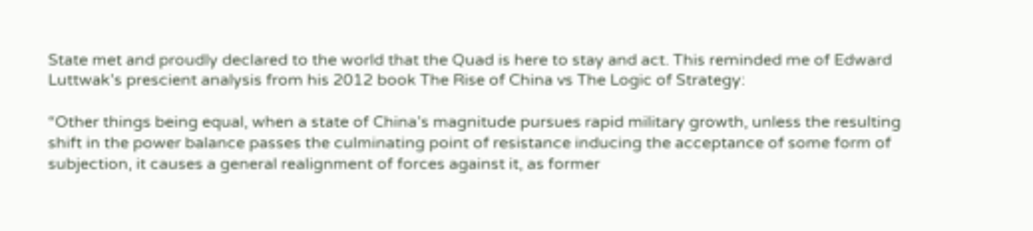State met and proudly declared to the world that the Quad is here to stay and act. This reminded me of Edward Luttwak’s prescient analysis from his 2012 book The Rise of China vs The Logic of Strategy:

“Other things being equal, when a state of China’s magnitude pursues rapid military growth, unless the resulting shift in the power balance passes the culminating point of resistance inducing the acceptance of some form of subjection, it causes a general realignment of forces against it, as former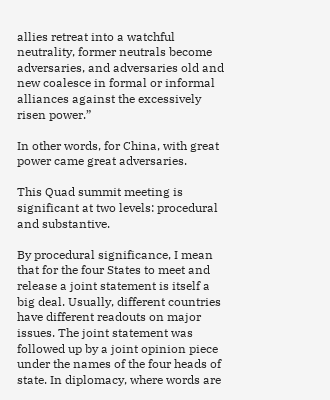allies retreat into a watchful neutrality, former neutrals become adversaries, and adversaries old and new coalesce in formal or informal alliances against the excessively risen power.”

In other words, for China, with great power came great adversaries.

This Quad summit meeting is significant at two levels: procedural and substantive.

By procedural significance, I mean that for the four States to meet and release a joint statement is itself a big deal. Usually, different countries have different readouts on major issues. The joint statement was followed up by a joint opinion piece under the names of the four heads of state. In diplomacy, where words are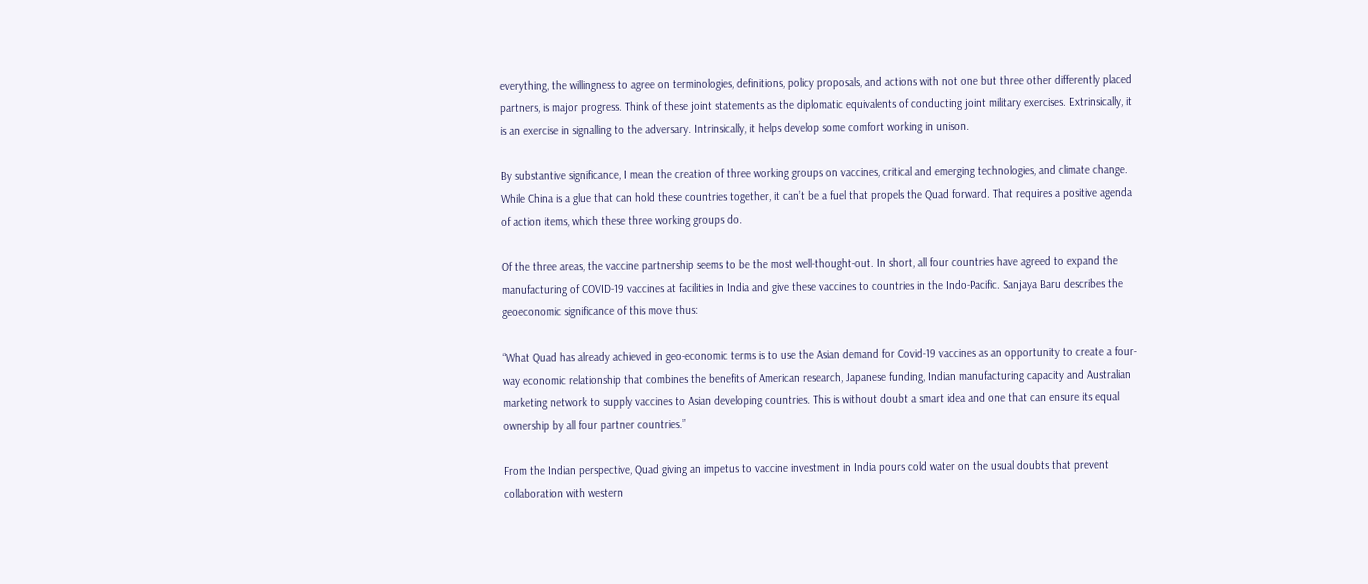everything, the willingness to agree on terminologies, definitions, policy proposals, and actions with not one but three other differently placed partners, is major progress. Think of these joint statements as the diplomatic equivalents of conducting joint military exercises. Extrinsically, it is an exercise in signalling to the adversary. Intrinsically, it helps develop some comfort working in unison.

By substantive significance, I mean the creation of three working groups on vaccines, critical and emerging technologies, and climate change. While China is a glue that can hold these countries together, it can’t be a fuel that propels the Quad forward. That requires a positive agenda of action items, which these three working groups do.

Of the three areas, the vaccine partnership seems to be the most well-thought-out. In short, all four countries have agreed to expand the manufacturing of COVID-19 vaccines at facilities in India and give these vaccines to countries in the Indo-Pacific. Sanjaya Baru describes the geoeconomic significance of this move thus:

“What Quad has already achieved in geo-economic terms is to use the Asian demand for Covid-19 vaccines as an opportunity to create a four-way economic relationship that combines the benefits of American research, Japanese funding, Indian manufacturing capacity and Australian marketing network to supply vaccines to Asian developing countries. This is without doubt a smart idea and one that can ensure its equal ownership by all four partner countries.”

From the Indian perspective, Quad giving an impetus to vaccine investment in India pours cold water on the usual doubts that prevent collaboration with western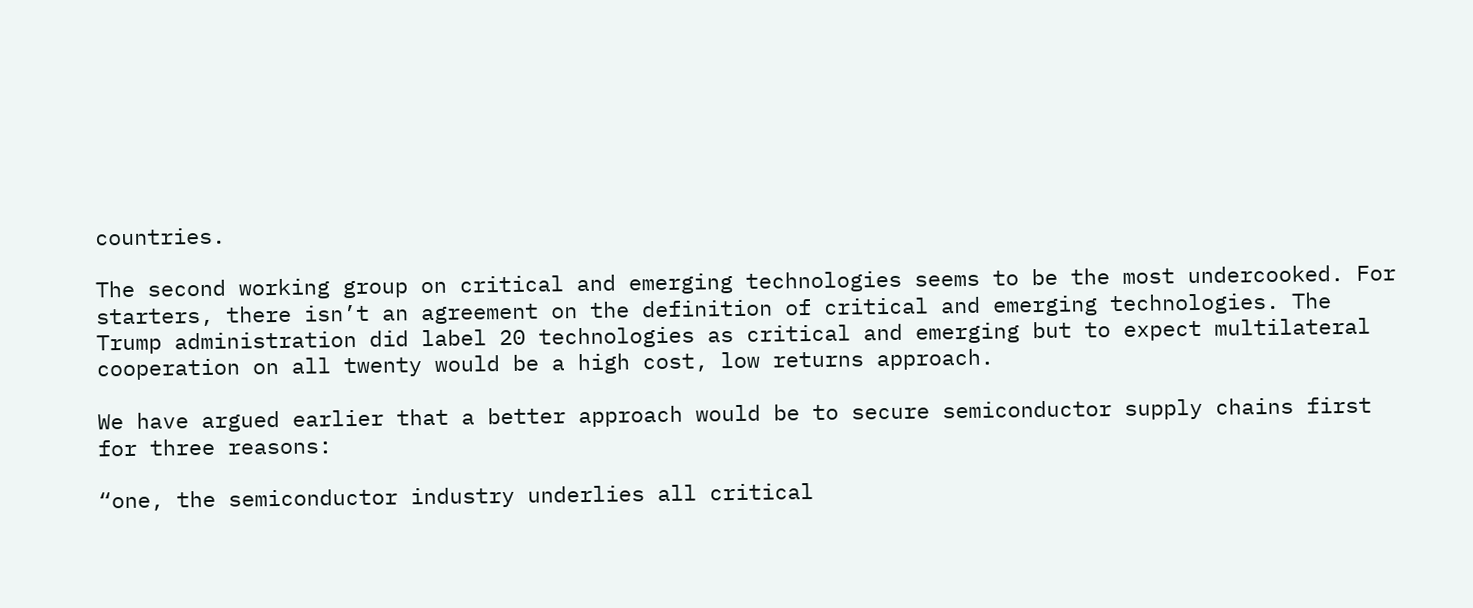countries.

The second working group on critical and emerging technologies seems to be the most undercooked. For starters, there isn’t an agreement on the definition of critical and emerging technologies. The Trump administration did label 20 technologies as critical and emerging but to expect multilateral cooperation on all twenty would be a high cost, low returns approach.

We have argued earlier that a better approach would be to secure semiconductor supply chains first for three reasons:

“one, the semiconductor industry underlies all critical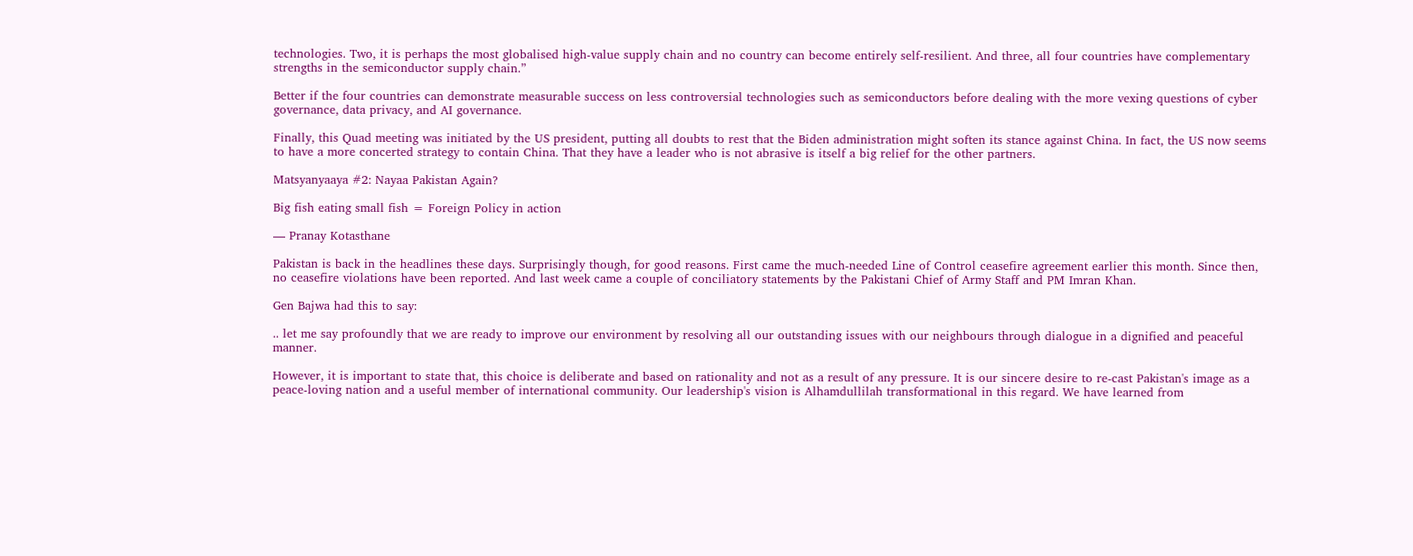technologies. Two, it is perhaps the most globalised high-value supply chain and no country can become entirely self-resilient. And three, all four countries have complementary strengths in the semiconductor supply chain.”

Better if the four countries can demonstrate measurable success on less controversial technologies such as semiconductors before dealing with the more vexing questions of cyber governance, data privacy, and AI governance.

Finally, this Quad meeting was initiated by the US president, putting all doubts to rest that the Biden administration might soften its stance against China. In fact, the US now seems to have a more concerted strategy to contain China. That they have a leader who is not abrasive is itself a big relief for the other partners.

Matsyanyaaya #2: Nayaa Pakistan Again?

Big fish eating small fish = Foreign Policy in action

— Pranay Kotasthane

Pakistan is back in the headlines these days. Surprisingly though, for good reasons. First came the much-needed Line of Control ceasefire agreement earlier this month. Since then, no ceasefire violations have been reported. And last week came a couple of conciliatory statements by the Pakistani Chief of Army Staff and PM Imran Khan.

Gen Bajwa had this to say:

.. let me say profoundly that we are ready to improve our environment by resolving all our outstanding issues with our neighbours through dialogue in a dignified and peaceful manner.

However, it is important to state that, this choice is deliberate and based on rationality and not as a result of any pressure. It is our sincere desire to re-cast Pakistan's image as a peace-loving nation and a useful member of international community. Our leadership's vision is Alhamdullilah transformational in this regard. We have learned from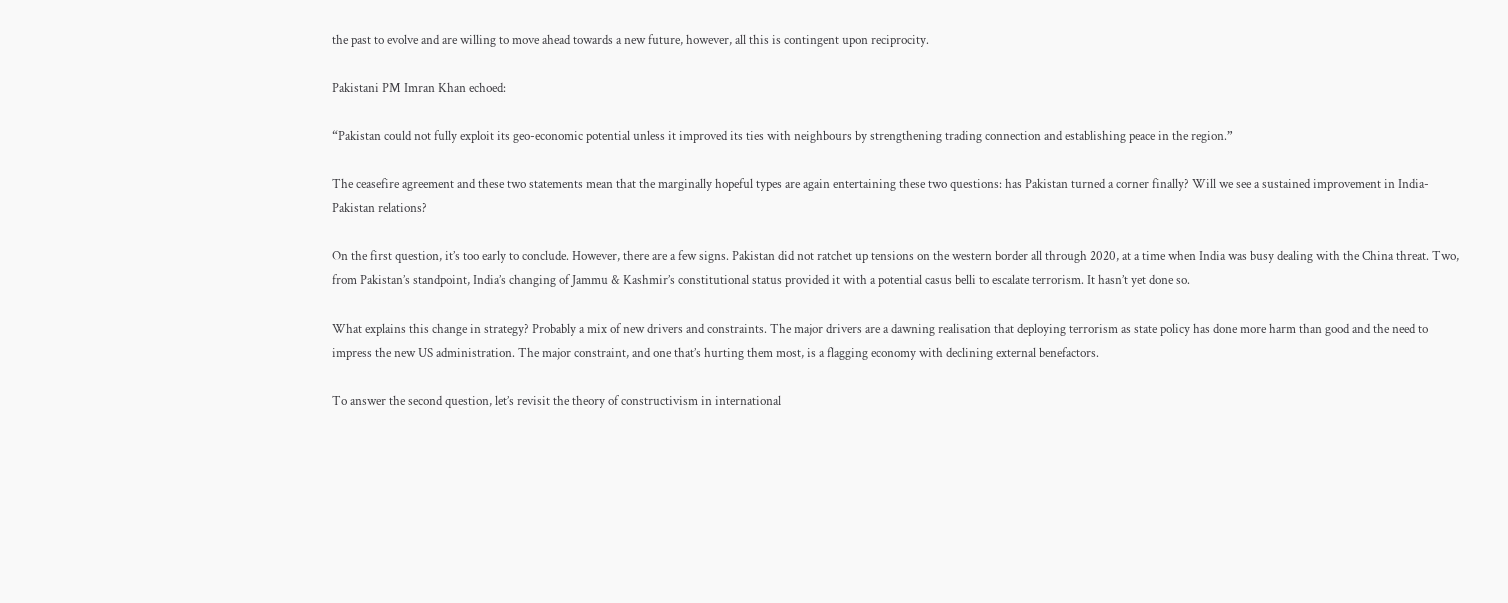the past to evolve and are willing to move ahead towards a new future, however, all this is contingent upon reciprocity.

Pakistani PM Imran Khan echoed:

“Pakistan could not fully exploit its geo-economic potential unless it improved its ties with neighbours by strengthening trading connection and establishing peace in the region.”

The ceasefire agreement and these two statements mean that the marginally hopeful types are again entertaining these two questions: has Pakistan turned a corner finally? Will we see a sustained improvement in India-Pakistan relations?

On the first question, it’s too early to conclude. However, there are a few signs. Pakistan did not ratchet up tensions on the western border all through 2020, at a time when India was busy dealing with the China threat. Two, from Pakistan’s standpoint, India’s changing of Jammu & Kashmir’s constitutional status provided it with a potential casus belli to escalate terrorism. It hasn’t yet done so.

What explains this change in strategy? Probably a mix of new drivers and constraints. The major drivers are a dawning realisation that deploying terrorism as state policy has done more harm than good and the need to impress the new US administration. The major constraint, and one that’s hurting them most, is a flagging economy with declining external benefactors.

To answer the second question, let’s revisit the theory of constructivism in international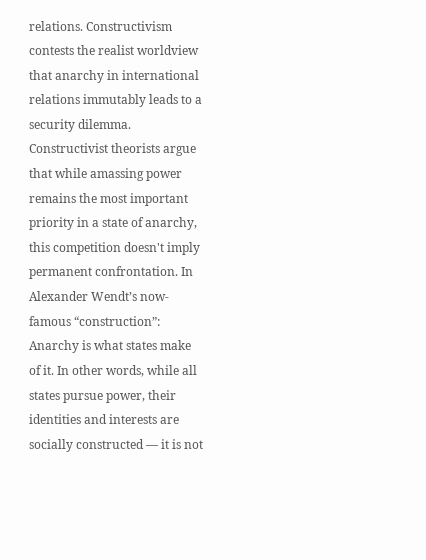relations. Constructivism contests the realist worldview that anarchy in international relations immutably leads to a security dilemma. Constructivist theorists argue that while amassing power remains the most important priority in a state of anarchy, this competition doesn't imply permanent confrontation. In Alexander Wendt’s now-famous “construction”: Anarchy is what states make of it. In other words, while all states pursue power, their identities and interests are socially constructed — it is not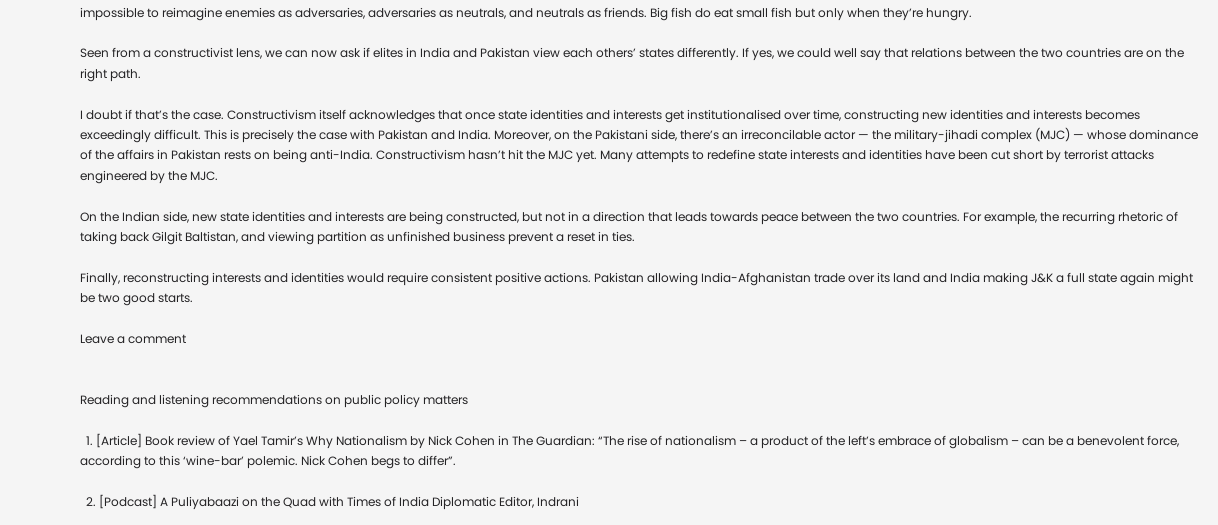impossible to reimagine enemies as adversaries, adversaries as neutrals, and neutrals as friends. Big fish do eat small fish but only when they’re hungry.

Seen from a constructivist lens, we can now ask if elites in India and Pakistan view each others’ states differently. If yes, we could well say that relations between the two countries are on the right path.

I doubt if that’s the case. Constructivism itself acknowledges that once state identities and interests get institutionalised over time, constructing new identities and interests becomes exceedingly difficult. This is precisely the case with Pakistan and India. Moreover, on the Pakistani side, there’s an irreconcilable actor — the military-jihadi complex (MJC) — whose dominance of the affairs in Pakistan rests on being anti-India. Constructivism hasn’t hit the MJC yet. Many attempts to redefine state interests and identities have been cut short by terrorist attacks engineered by the MJC.

On the Indian side, new state identities and interests are being constructed, but not in a direction that leads towards peace between the two countries. For example, the recurring rhetoric of taking back Gilgit Baltistan, and viewing partition as unfinished business prevent a reset in ties.

Finally, reconstructing interests and identities would require consistent positive actions. Pakistan allowing India-Afghanistan trade over its land and India making J&K a full state again might be two good starts.

Leave a comment


Reading and listening recommendations on public policy matters

  1. [Article] Book review of Yael Tamir’s Why Nationalism by Nick Cohen in The Guardian: “The rise of nationalism – a product of the left’s embrace of globalism – can be a benevolent force, according to this ‘wine-bar’ polemic. Nick Cohen begs to differ”.

  2. [Podcast] A Puliyabaazi on the Quad with Times of India Diplomatic Editor, Indrani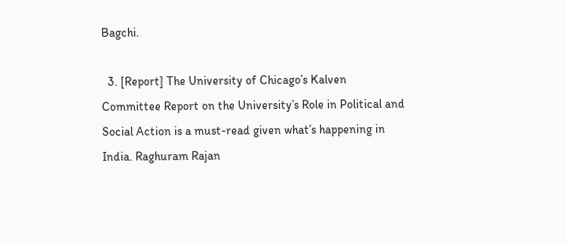Bagchi.

  3. [Report] The University of Chicago’s Kalven Committee Report on the University’s Role in Political and Social Action is a must-read given what’s happening in India. Raghuram Rajan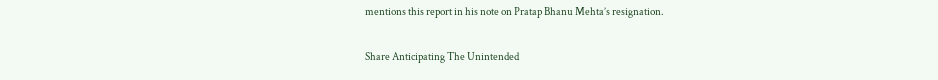mentions this report in his note on Pratap Bhanu Mehta’s resignation.

Share Anticipating The Unintended